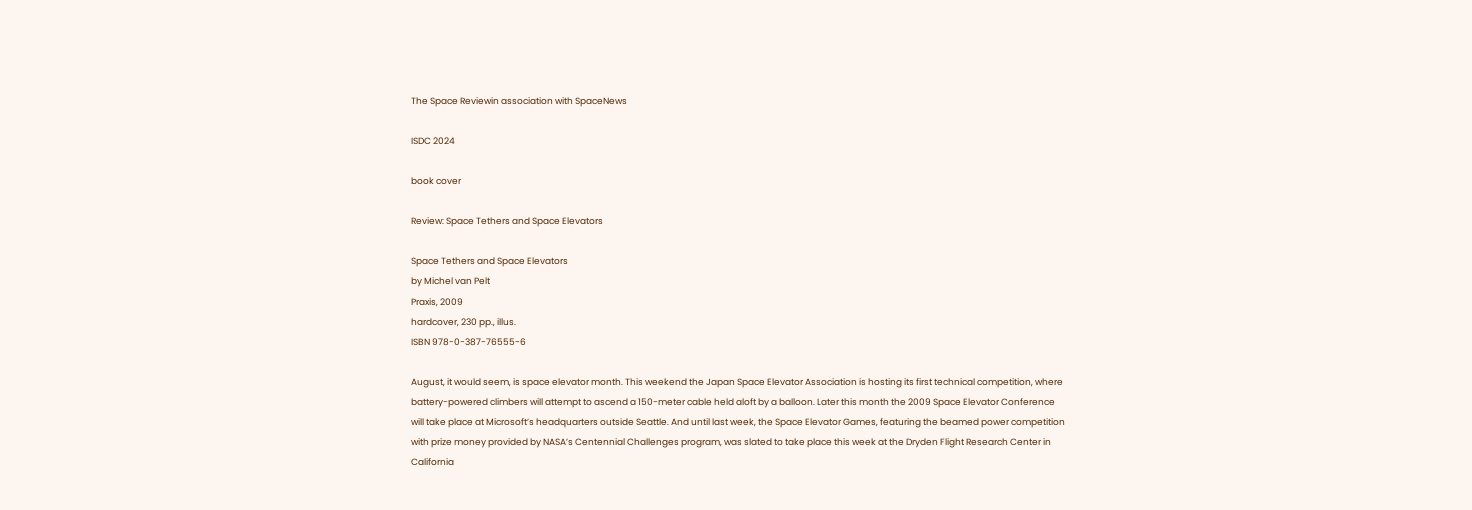The Space Reviewin association with SpaceNews

ISDC 2024

book cover

Review: Space Tethers and Space Elevators

Space Tethers and Space Elevators
by Michel van Pelt
Praxis, 2009
hardcover, 230 pp., illus.
ISBN 978-0-387-76555-6

August, it would seem, is space elevator month. This weekend the Japan Space Elevator Association is hosting its first technical competition, where battery-powered climbers will attempt to ascend a 150-meter cable held aloft by a balloon. Later this month the 2009 Space Elevator Conference will take place at Microsoft’s headquarters outside Seattle. And until last week, the Space Elevator Games, featuring the beamed power competition with prize money provided by NASA’s Centennial Challenges program, was slated to take place this week at the Dryden Flight Research Center in California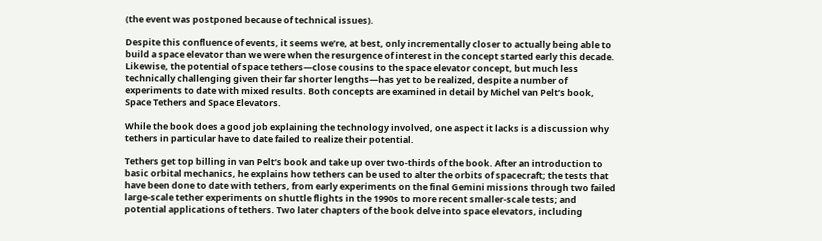(the event was postponed because of technical issues).

Despite this confluence of events, it seems we’re, at best, only incrementally closer to actually being able to build a space elevator than we were when the resurgence of interest in the concept started early this decade. Likewise, the potential of space tethers—close cousins to the space elevator concept, but much less technically challenging given their far shorter lengths—has yet to be realized, despite a number of experiments to date with mixed results. Both concepts are examined in detail by Michel van Pelt’s book, Space Tethers and Space Elevators.

While the book does a good job explaining the technology involved, one aspect it lacks is a discussion why tethers in particular have to date failed to realize their potential.

Tethers get top billing in van Pelt’s book and take up over two-thirds of the book. After an introduction to basic orbital mechanics, he explains how tethers can be used to alter the orbits of spacecraft; the tests that have been done to date with tethers, from early experiments on the final Gemini missions through two failed large-scale tether experiments on shuttle flights in the 1990s to more recent smaller-scale tests; and potential applications of tethers. Two later chapters of the book delve into space elevators, including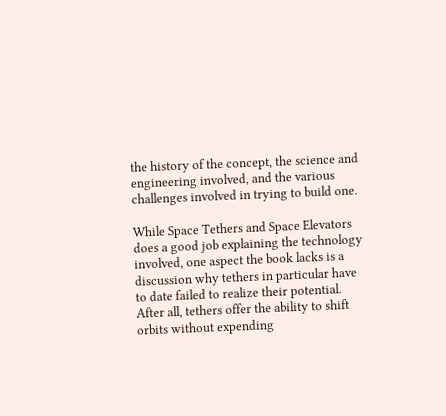the history of the concept, the science and engineering involved, and the various challenges involved in trying to build one.

While Space Tethers and Space Elevators does a good job explaining the technology involved, one aspect the book lacks is a discussion why tethers in particular have to date failed to realize their potential. After all, tethers offer the ability to shift orbits without expending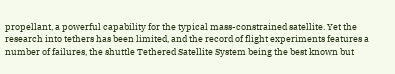propellant, a powerful capability for the typical mass-constrained satellite. Yet the research into tethers has been limited, and the record of flight experiments features a number of failures, the shuttle Tethered Satellite System being the best known but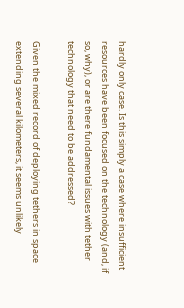hardly only case. Is this simply a case where insufficient resources have been focused on the technology (and, if so, why), or are there fundamental issues with tether technology that need to be addressed?

Given the mixed record of deploying tethers in space extending several kilometers, it seems unlikely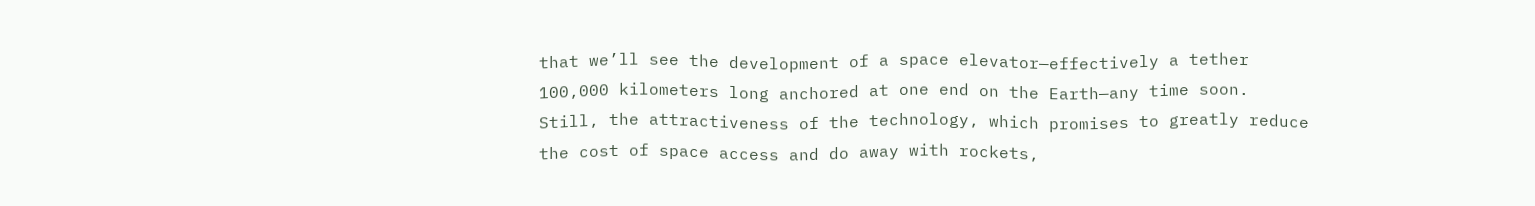that we’ll see the development of a space elevator—effectively a tether 100,000 kilometers long anchored at one end on the Earth—any time soon. Still, the attractiveness of the technology, which promises to greatly reduce the cost of space access and do away with rockets,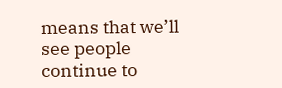means that we’ll see people continue to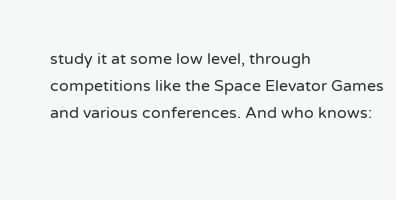study it at some low level, through competitions like the Space Elevator Games and various conferences. And who knows: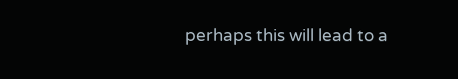perhaps this will lead to a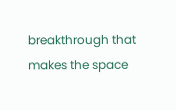breakthrough that makes the space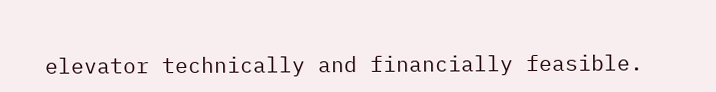elevator technically and financially feasible.